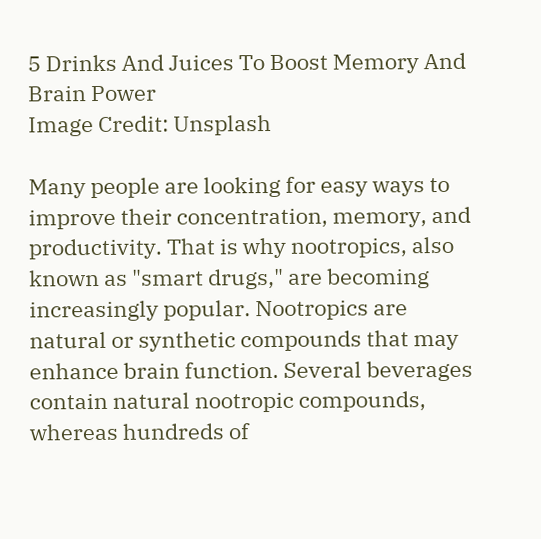5 Drinks And Juices To Boost Memory And Brain Power
Image Credit: Unsplash

Many people are looking for easy ways to improve their concentration, memory, and productivity. That is why nootropics, also known as "smart drugs," are becoming increasingly popular. Nootropics are natural or synthetic compounds that may enhance brain function. Several beverages contain natural nootropic compounds, whereas hundreds of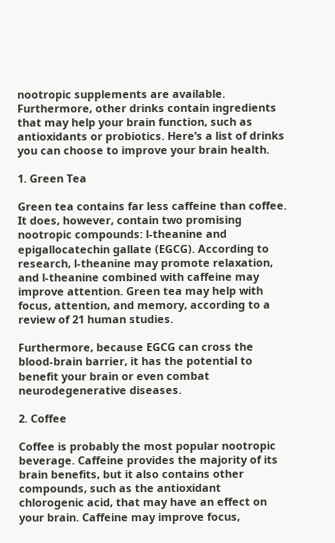nootropic supplements are available. Furthermore, other drinks contain ingredients that may help your brain function, such as antioxidants or probiotics. Here’s a list of drinks you can choose to improve your brain health.

1. Green Tea

Green tea contains far less caffeine than coffee. It does, however, contain two promising nootropic compounds: l-theanine and epigallocatechin gallate (EGCG). According to research, l-theanine may promote relaxation, and l-theanine combined with caffeine may improve attention. Green tea may help with focus, attention, and memory, according to a review of 21 human studies.

Furthermore, because EGCG can cross the blood-brain barrier, it has the potential to benefit your brain or even combat neurodegenerative diseases.

2. Coffee

Coffee is probably the most popular nootropic beverage. Caffeine provides the majority of its brain benefits, but it also contains other compounds, such as the antioxidant chlorogenic acid, that may have an effect on your brain. Caffeine may improve focus,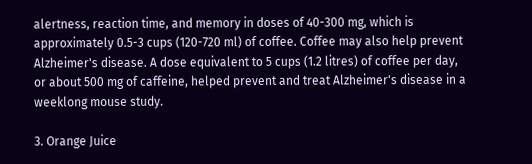alertness, reaction time, and memory in doses of 40-300 mg, which is approximately 0.5-3 cups (120-720 ml) of coffee. Coffee may also help prevent Alzheimer's disease. A dose equivalent to 5 cups (1.2 litres) of coffee per day, or about 500 mg of caffeine, helped prevent and treat Alzheimer's disease in a weeklong mouse study.

3. Orange Juice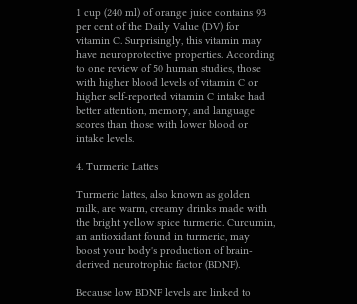1 cup (240 ml) of orange juice contains 93 per cent of the Daily Value (DV) for vitamin C. Surprisingly, this vitamin may have neuroprotective properties. According to one review of 50 human studies, those with higher blood levels of vitamin C or higher self-reported vitamin C intake had better attention, memory, and language scores than those with lower blood or intake levels.

4. Turmeric Lattes

Turmeric lattes, also known as golden milk, are warm, creamy drinks made with the bright yellow spice turmeric. Curcumin, an antioxidant found in turmeric, may boost your body's production of brain-derived neurotrophic factor (BDNF).

Because low BDNF levels are linked to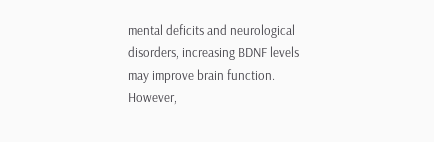mental deficits and neurological disorders, increasing BDNF levels may improve brain function. However,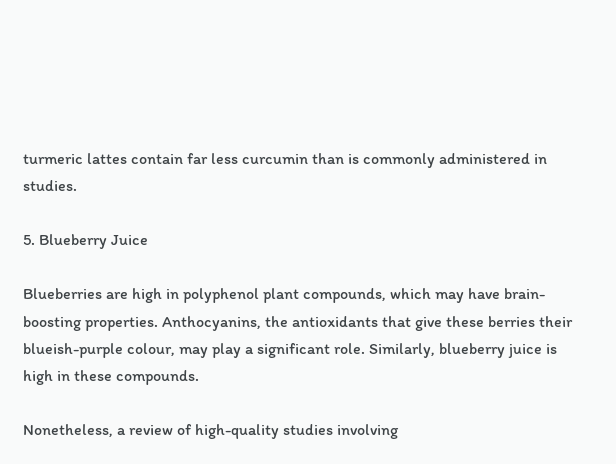turmeric lattes contain far less curcumin than is commonly administered in studies.

5. Blueberry Juice

Blueberries are high in polyphenol plant compounds, which may have brain-boosting properties. Anthocyanins, the antioxidants that give these berries their blueish-purple colour, may play a significant role. Similarly, blueberry juice is high in these compounds.

Nonetheless, a review of high-quality studies involving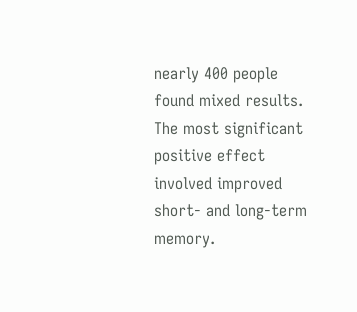nearly 400 people found mixed results. The most significant positive effect involved improved short- and long-term memory.